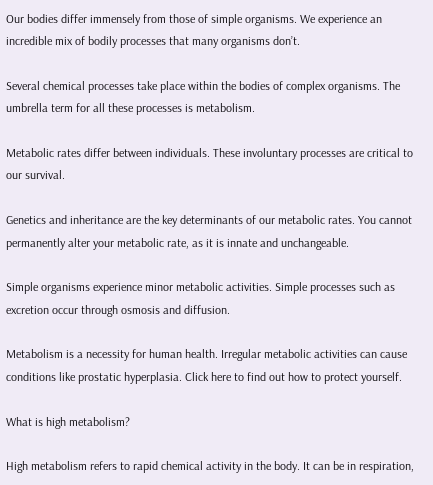Our bodies differ immensely from those of simple organisms. We experience an incredible mix of bodily processes that many organisms don’t.

Several chemical processes take place within the bodies of complex organisms. The umbrella term for all these processes is metabolism.

Metabolic rates differ between individuals. These involuntary processes are critical to our survival.

Genetics and inheritance are the key determinants of our metabolic rates. You cannot permanently alter your metabolic rate, as it is innate and unchangeable.

Simple organisms experience minor metabolic activities. Simple processes such as excretion occur through osmosis and diffusion.

Metabolism is a necessity for human health. Irregular metabolic activities can cause conditions like prostatic hyperplasia. Click here to find out how to protect yourself.

What is high metabolism?

High metabolism refers to rapid chemical activity in the body. It can be in respiration,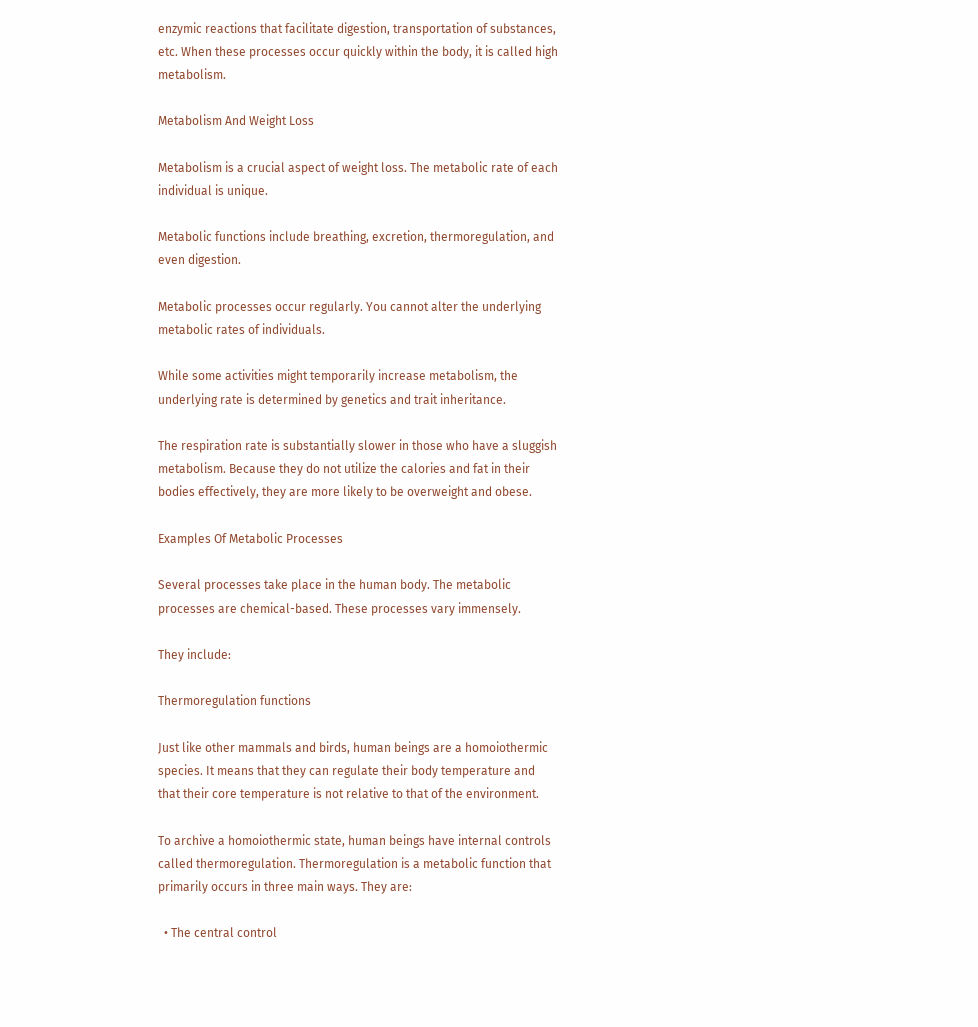enzymic reactions that facilitate digestion, transportation of substances, etc. When these processes occur quickly within the body, it is called high metabolism.

Metabolism And Weight Loss

Metabolism is a crucial aspect of weight loss. The metabolic rate of each individual is unique.

Metabolic functions include breathing, excretion, thermoregulation, and even digestion.

Metabolic processes occur regularly. You cannot alter the underlying metabolic rates of individuals.

While some activities might temporarily increase metabolism, the underlying rate is determined by genetics and trait inheritance.

The respiration rate is substantially slower in those who have a sluggish metabolism. Because they do not utilize the calories and fat in their bodies effectively, they are more likely to be overweight and obese.

Examples Of Metabolic Processes

Several processes take place in the human body. The metabolic processes are chemical-based. These processes vary immensely.

They include:

Thermoregulation functions

Just like other mammals and birds, human beings are a homoiothermic species. It means that they can regulate their body temperature and that their core temperature is not relative to that of the environment.

To archive a homoiothermic state, human beings have internal controls called thermoregulation. Thermoregulation is a metabolic function that primarily occurs in three main ways. They are:

  • The central control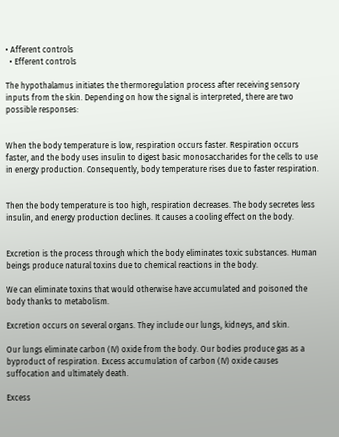• Afferent controls
  • Efferent controls

The hypothalamus initiates the thermoregulation process after receiving sensory inputs from the skin. Depending on how the signal is interpreted, there are two possible responses:


When the body temperature is low, respiration occurs faster. Respiration occurs faster, and the body uses insulin to digest basic monosaccharides for the cells to use in energy production. Consequently, body temperature rises due to faster respiration.


Then the body temperature is too high, respiration decreases. The body secretes less insulin, and energy production declines. It causes a cooling effect on the body.


Excretion is the process through which the body eliminates toxic substances. Human beings produce natural toxins due to chemical reactions in the body.

We can eliminate toxins that would otherwise have accumulated and poisoned the body thanks to metabolism.

Excretion occurs on several organs. They include our lungs, kidneys, and skin.

Our lungs eliminate carbon (IV) oxide from the body. Our bodies produce gas as a byproduct of respiration. Excess accumulation of carbon (IV) oxide causes suffocation and ultimately death.

Excess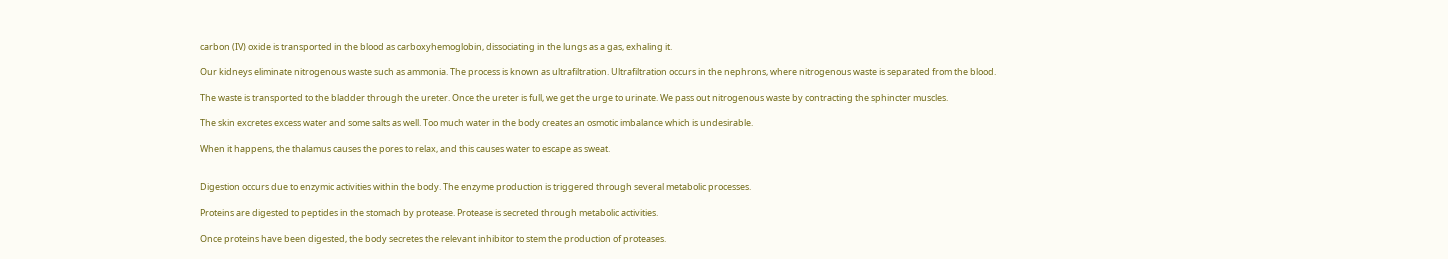carbon (IV) oxide is transported in the blood as carboxyhemoglobin, dissociating in the lungs as a gas, exhaling it.

Our kidneys eliminate nitrogenous waste such as ammonia. The process is known as ultrafiltration. Ultrafiltration occurs in the nephrons, where nitrogenous waste is separated from the blood.

The waste is transported to the bladder through the ureter. Once the ureter is full, we get the urge to urinate. We pass out nitrogenous waste by contracting the sphincter muscles.

The skin excretes excess water and some salts as well. Too much water in the body creates an osmotic imbalance which is undesirable.

When it happens, the thalamus causes the pores to relax, and this causes water to escape as sweat.


Digestion occurs due to enzymic activities within the body. The enzyme production is triggered through several metabolic processes.

Proteins are digested to peptides in the stomach by protease. Protease is secreted through metabolic activities.

Once proteins have been digested, the body secretes the relevant inhibitor to stem the production of proteases.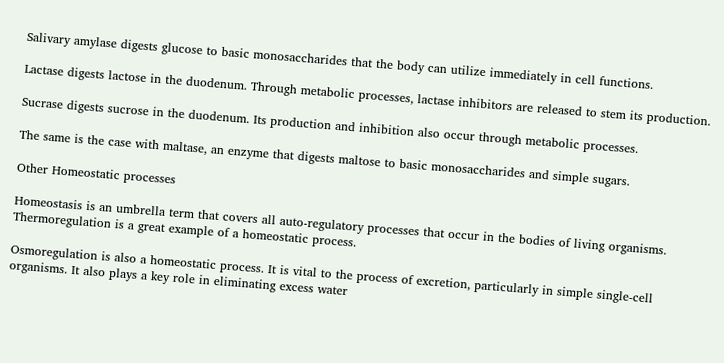Salivary amylase digests glucose to basic monosaccharides that the body can utilize immediately in cell functions.

Lactase digests lactose in the duodenum. Through metabolic processes, lactase inhibitors are released to stem its production.

Sucrase digests sucrose in the duodenum. Its production and inhibition also occur through metabolic processes.

The same is the case with maltase, an enzyme that digests maltose to basic monosaccharides and simple sugars.

Other Homeostatic processes

Homeostasis is an umbrella term that covers all auto-regulatory processes that occur in the bodies of living organisms. Thermoregulation is a great example of a homeostatic process.

Osmoregulation is also a homeostatic process. It is vital to the process of excretion, particularly in simple single-cell organisms. It also plays a key role in eliminating excess water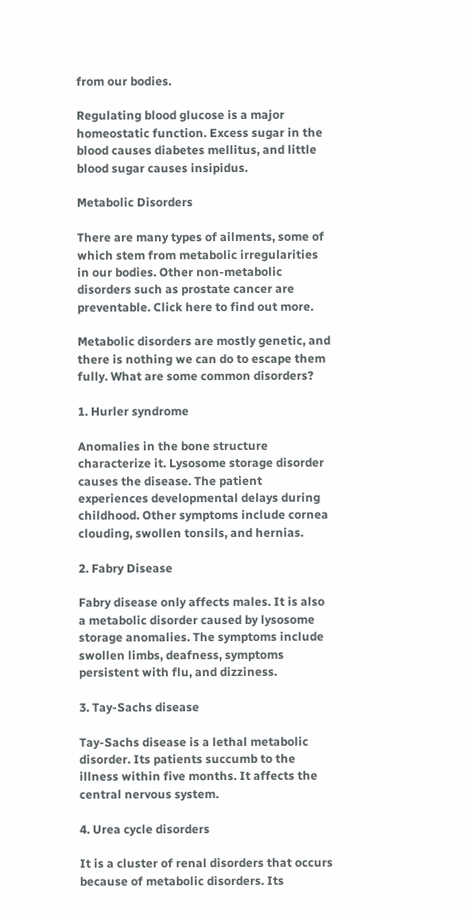from our bodies.

Regulating blood glucose is a major homeostatic function. Excess sugar in the blood causes diabetes mellitus, and little blood sugar causes insipidus.

Metabolic Disorders

There are many types of ailments, some of which stem from metabolic irregularities in our bodies. Other non-metabolic disorders such as prostate cancer are preventable. Click here to find out more.

Metabolic disorders are mostly genetic, and there is nothing we can do to escape them fully. What are some common disorders?

1. Hurler syndrome

Anomalies in the bone structure characterize it. Lysosome storage disorder causes the disease. The patient experiences developmental delays during childhood. Other symptoms include cornea clouding, swollen tonsils, and hernias.

2. Fabry Disease

Fabry disease only affects males. It is also a metabolic disorder caused by lysosome storage anomalies. The symptoms include swollen limbs, deafness, symptoms persistent with flu, and dizziness.

3. Tay-Sachs disease

Tay-Sachs disease is a lethal metabolic disorder. Its patients succumb to the illness within five months. It affects the central nervous system.

4. Urea cycle disorders

It is a cluster of renal disorders that occurs because of metabolic disorders. Its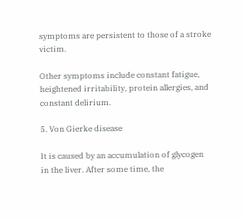symptoms are persistent to those of a stroke victim.

Other symptoms include constant fatigue, heightened irritability, protein allergies, and constant delirium.

5. Von Gierke disease

It is caused by an accumulation of glycogen in the liver. After some time, the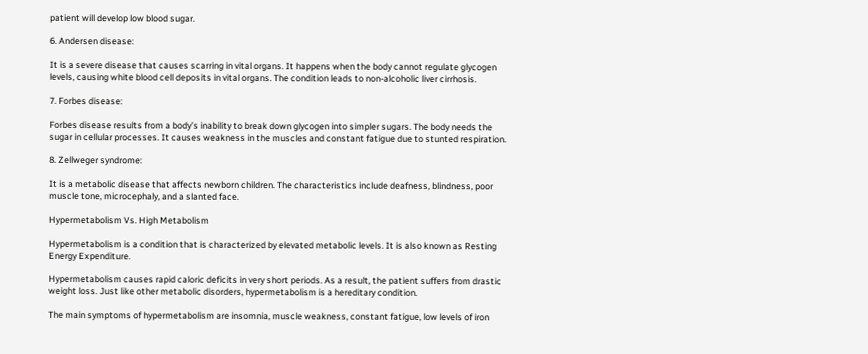patient will develop low blood sugar.

6. Andersen disease:

It is a severe disease that causes scarring in vital organs. It happens when the body cannot regulate glycogen levels, causing white blood cell deposits in vital organs. The condition leads to non-alcoholic liver cirrhosis.

7. Forbes disease:

Forbes disease results from a body’s inability to break down glycogen into simpler sugars. The body needs the sugar in cellular processes. It causes weakness in the muscles and constant fatigue due to stunted respiration.

8. Zellweger syndrome:

It is a metabolic disease that affects newborn children. The characteristics include deafness, blindness, poor muscle tone, microcephaly, and a slanted face.

Hypermetabolism Vs. High Metabolism

Hypermetabolism is a condition that is characterized by elevated metabolic levels. It is also known as Resting Energy Expenditure.

Hypermetabolism causes rapid caloric deficits in very short periods. As a result, the patient suffers from drastic weight loss. Just like other metabolic disorders, hypermetabolism is a hereditary condition.

The main symptoms of hypermetabolism are insomnia, muscle weakness, constant fatigue, low levels of iron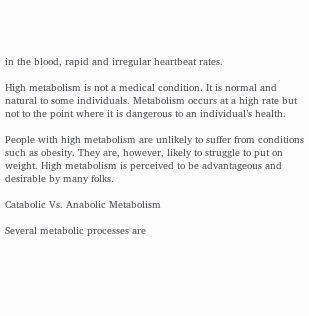in the blood, rapid and irregular heartbeat rates.

High metabolism is not a medical condition. It is normal and natural to some individuals. Metabolism occurs at a high rate but not to the point where it is dangerous to an individual’s health.

People with high metabolism are unlikely to suffer from conditions such as obesity. They are, however, likely to struggle to put on weight. High metabolism is perceived to be advantageous and desirable by many folks.

Catabolic Vs. Anabolic Metabolism

Several metabolic processes are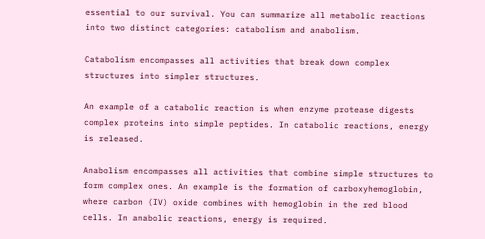essential to our survival. You can summarize all metabolic reactions into two distinct categories: catabolism and anabolism.

Catabolism encompasses all activities that break down complex structures into simpler structures.

An example of a catabolic reaction is when enzyme protease digests complex proteins into simple peptides. In catabolic reactions, energy is released.

Anabolism encompasses all activities that combine simple structures to form complex ones. An example is the formation of carboxyhemoglobin, where carbon (IV) oxide combines with hemoglobin in the red blood cells. In anabolic reactions, energy is required.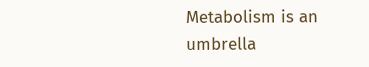Metabolism is an umbrella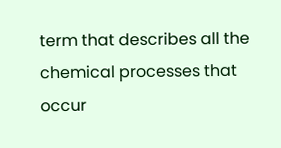term that describes all the chemical processes that occur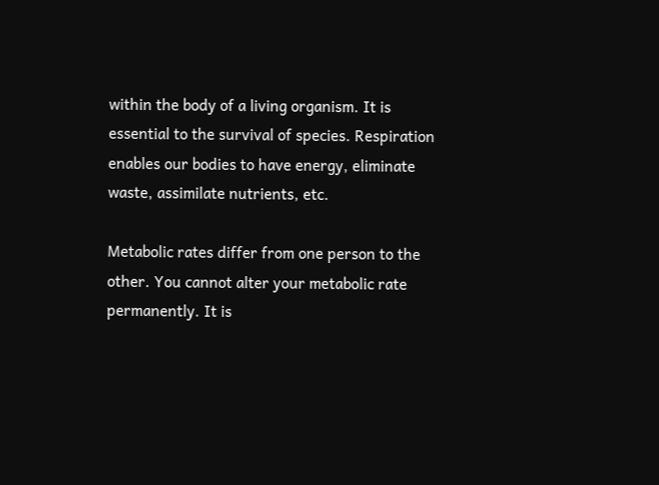within the body of a living organism. It is essential to the survival of species. Respiration enables our bodies to have energy, eliminate waste, assimilate nutrients, etc.

Metabolic rates differ from one person to the other. You cannot alter your metabolic rate permanently. It is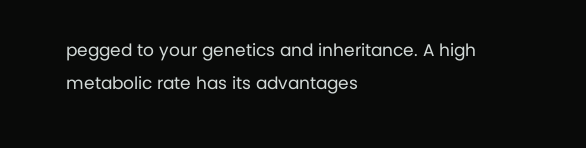pegged to your genetics and inheritance. A high metabolic rate has its advantages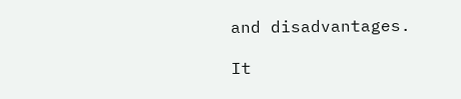and disadvantages.

It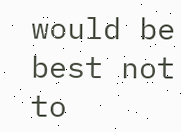would be best not to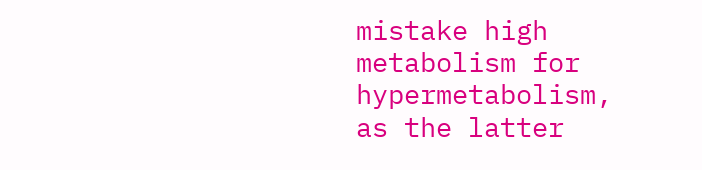mistake high metabolism for hypermetabolism, as the latter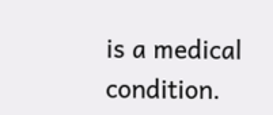is a medical condition.